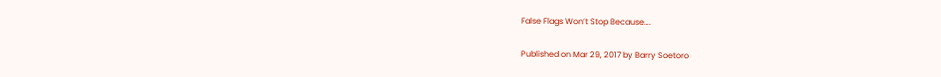False Flags Won’t Stop Because….

Published on Mar 29, 2017 by Barry Soetoro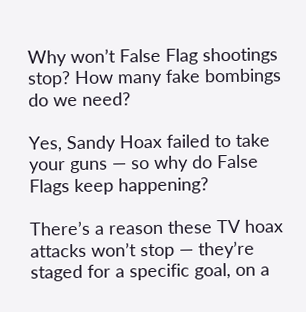Why won’t False Flag shootings stop? How many fake bombings do we need?

Yes, Sandy Hoax failed to take your guns — so why do False Flags keep happening?

There’s a reason these TV hoax attacks won’t stop — they’re staged for a specific goal, on a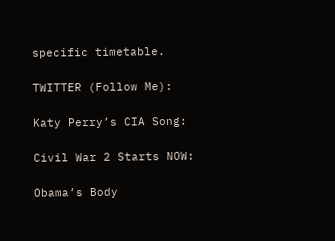specific timetable.

TWITTER (Follow Me):

Katy Perry’s CIA Song:

Civil War 2 Starts NOW:

Obama’s Body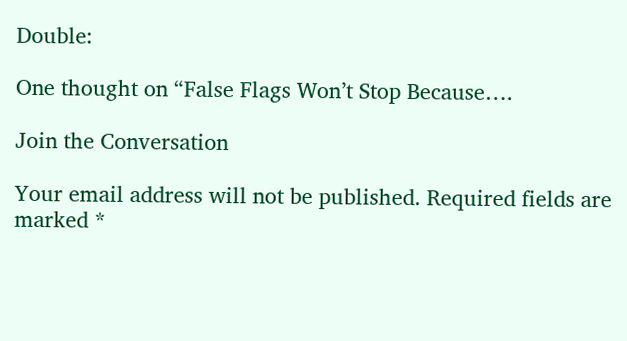Double:

One thought on “False Flags Won’t Stop Because….

Join the Conversation

Your email address will not be published. Required fields are marked *